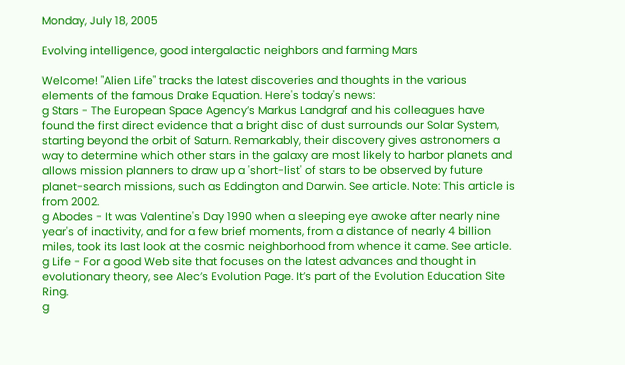Monday, July 18, 2005

Evolving intelligence, good intergalactic neighbors and farming Mars

Welcome! "Alien Life" tracks the latest discoveries and thoughts in the various elements of the famous Drake Equation. Here's today's news:
g Stars - The European Space Agency’s Markus Landgraf and his colleagues have found the first direct evidence that a bright disc of dust surrounds our Solar System, starting beyond the orbit of Saturn. Remarkably, their discovery gives astronomers a way to determine which other stars in the galaxy are most likely to harbor planets and allows mission planners to draw up a 'short-list' of stars to be observed by future planet-search missions, such as Eddington and Darwin. See article. Note: This article is from 2002.
g Abodes - It was Valentine's Day 1990 when a sleeping eye awoke after nearly nine year's of inactivity, and for a few brief moments, from a distance of nearly 4 billion miles, took its last look at the cosmic neighborhood from whence it came. See article.
g Life - For a good Web site that focuses on the latest advances and thought in evolutionary theory, see Alec’s Evolution Page. It’s part of the Evolution Education Site Ring.
g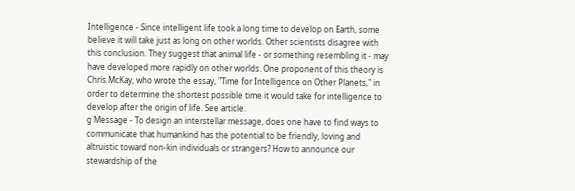Intelligence - Since intelligent life took a long time to develop on Earth, some believe it will take just as long on other worlds. Other scientists disagree with this conclusion. They suggest that animal life - or something resembling it - may have developed more rapidly on other worlds. One proponent of this theory is Chris McKay, who wrote the essay, "Time for Intelligence on Other Planets," in order to determine the shortest possible time it would take for intelligence to develop after the origin of life. See article.
g Message - To design an interstellar message, does one have to find ways to communicate that humankind has the potential to be friendly, loving and altruistic toward non-kin individuals or strangers? How to announce our stewardship of the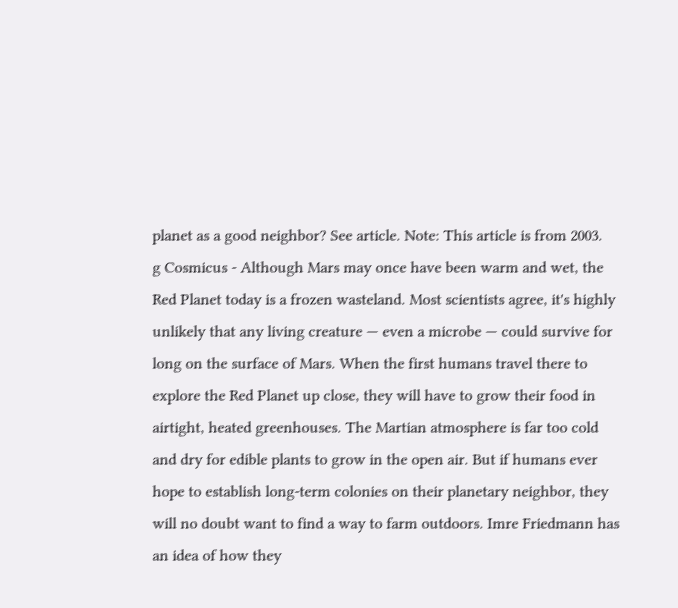planet as a good neighbor? See article. Note: This article is from 2003.
g Cosmicus - Although Mars may once have been warm and wet, the Red Planet today is a frozen wasteland. Most scientists agree, it's highly unlikely that any living creature — even a microbe — could survive for long on the surface of Mars. When the first humans travel there to explore the Red Planet up close, they will have to grow their food in airtight, heated greenhouses. The Martian atmosphere is far too cold and dry for edible plants to grow in the open air. But if humans ever hope to establish long-term colonies on their planetary neighbor, they will no doubt want to find a way to farm outdoors. Imre Friedmann has an idea of how they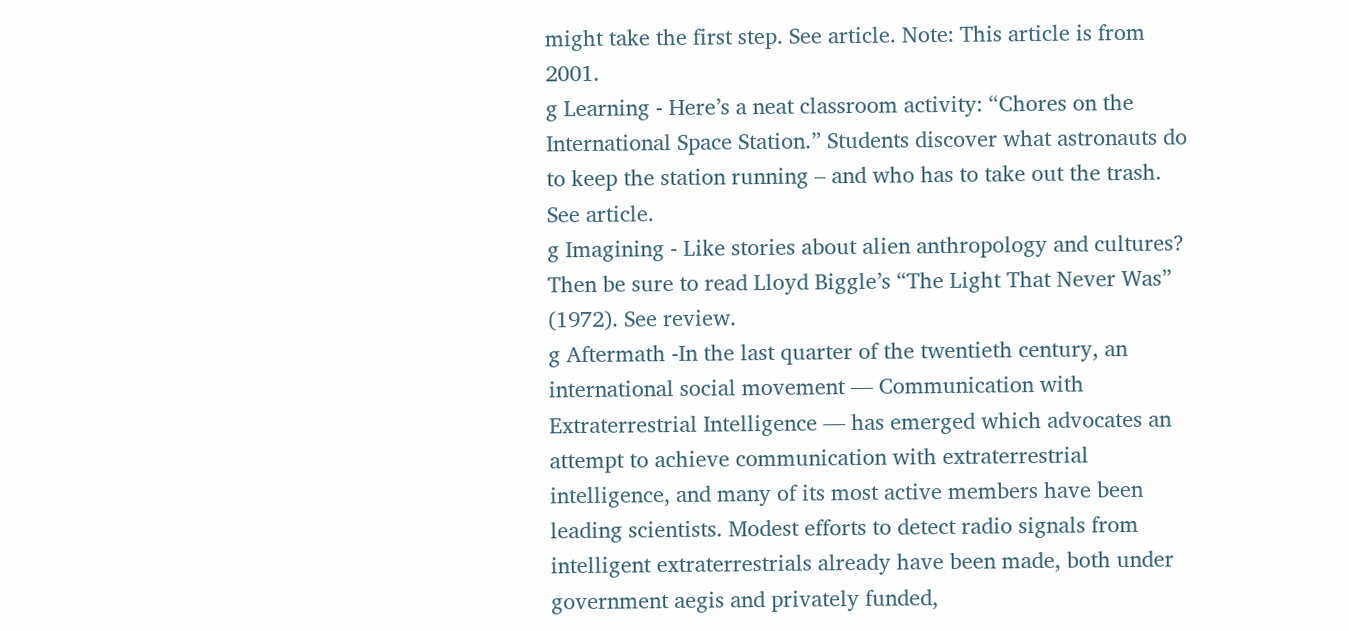might take the first step. See article. Note: This article is from 2001.
g Learning - Here’s a neat classroom activity: “Chores on the International Space Station.” Students discover what astronauts do to keep the station running – and who has to take out the trash. See article.
g Imagining - Like stories about alien anthropology and cultures? Then be sure to read Lloyd Biggle’s “The Light That Never Was” (1972). See review.
g Aftermath -In the last quarter of the twentieth century, an international social movement — Communication with Extraterrestrial Intelligence — has emerged which advocates an attempt to achieve communication with extraterrestrial intelligence, and many of its most active members have been leading scientists. Modest efforts to detect radio signals from intelligent extraterrestrials already have been made, both under government aegis and privately funded,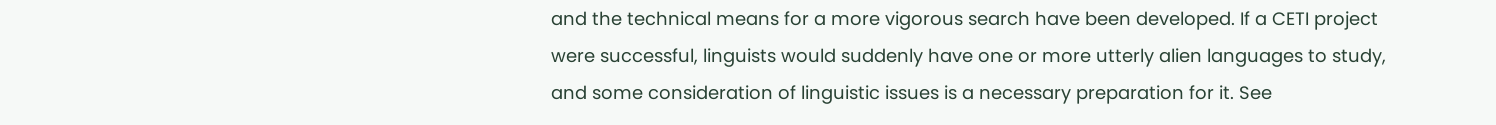and the technical means for a more vigorous search have been developed. If a CETI project were successful, linguists would suddenly have one or more utterly alien languages to study, and some consideration of linguistic issues is a necessary preparation for it. See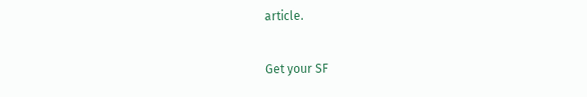article.

Get your SF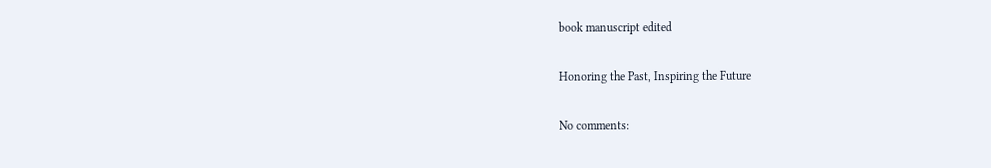book manuscript edited

Honoring the Past, Inspiring the Future

No comments: